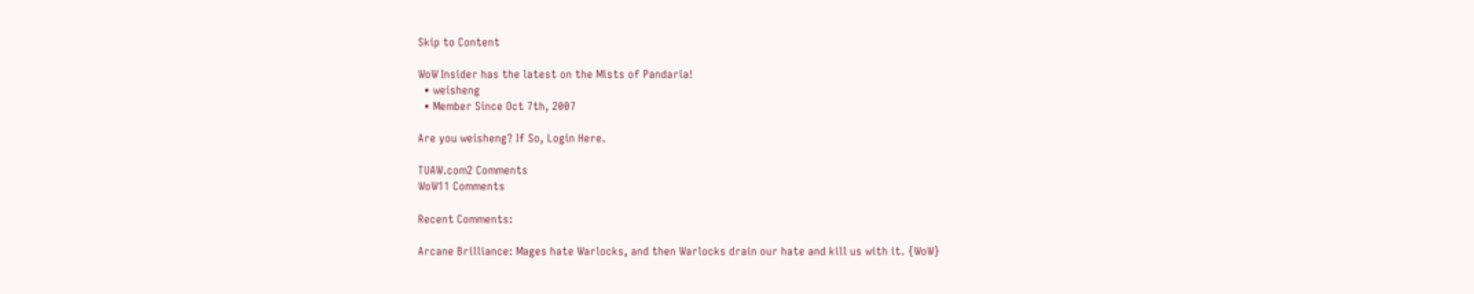Skip to Content

WoW Insider has the latest on the Mists of Pandaria!
  • weisheng
  • Member Since Oct 7th, 2007

Are you weisheng? If So, Login Here.

TUAW.com2 Comments
WoW11 Comments

Recent Comments:

Arcane Brilliance: Mages hate Warlocks, and then Warlocks drain our hate and kill us with it. {WoW}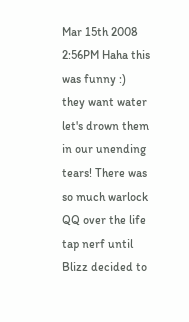Mar 15th 2008 2:56PM Haha this was funny :) they want water let's drown them in our unending tears! There was so much warlock QQ over the life tap nerf until Blizz decided to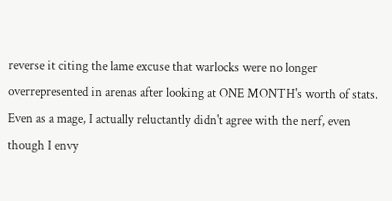reverse it citing the lame excuse that warlocks were no longer overrepresented in arenas after looking at ONE MONTH's worth of stats. Even as a mage, I actually reluctantly didn't agree with the nerf, even though I envy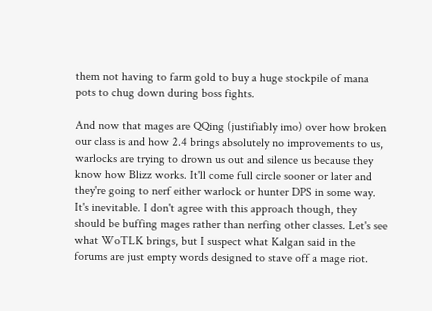them not having to farm gold to buy a huge stockpile of mana pots to chug down during boss fights.

And now that mages are QQing (justifiably imo) over how broken our class is and how 2.4 brings absolutely no improvements to us, warlocks are trying to drown us out and silence us because they know how Blizz works. It'll come full circle sooner or later and they're going to nerf either warlock or hunter DPS in some way. It's inevitable. I don't agree with this approach though, they should be buffing mages rather than nerfing other classes. Let's see what WoTLK brings, but I suspect what Kalgan said in the forums are just empty words designed to stave off a mage riot.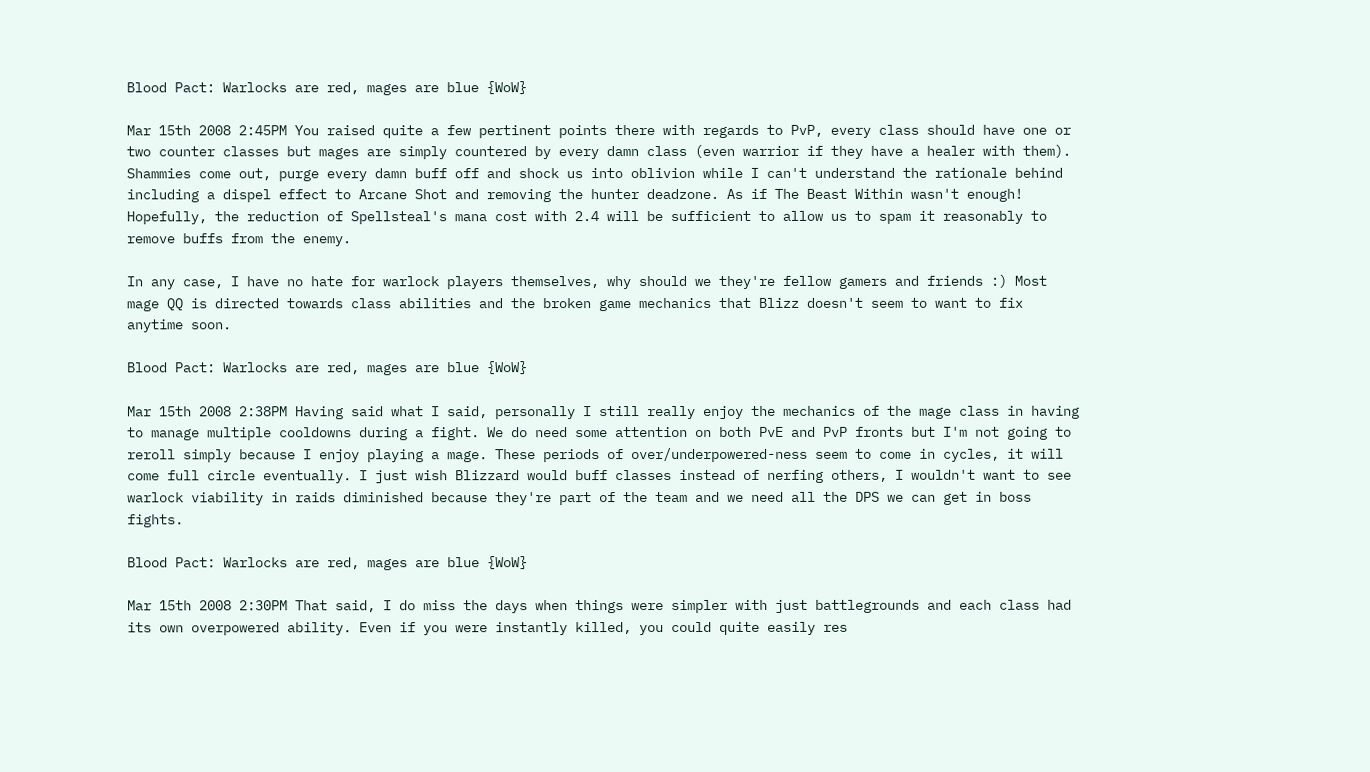Blood Pact: Warlocks are red, mages are blue {WoW}

Mar 15th 2008 2:45PM You raised quite a few pertinent points there with regards to PvP, every class should have one or two counter classes but mages are simply countered by every damn class (even warrior if they have a healer with them). Shammies come out, purge every damn buff off and shock us into oblivion while I can't understand the rationale behind including a dispel effect to Arcane Shot and removing the hunter deadzone. As if The Beast Within wasn't enough! Hopefully, the reduction of Spellsteal's mana cost with 2.4 will be sufficient to allow us to spam it reasonably to remove buffs from the enemy.

In any case, I have no hate for warlock players themselves, why should we they're fellow gamers and friends :) Most mage QQ is directed towards class abilities and the broken game mechanics that Blizz doesn't seem to want to fix anytime soon.

Blood Pact: Warlocks are red, mages are blue {WoW}

Mar 15th 2008 2:38PM Having said what I said, personally I still really enjoy the mechanics of the mage class in having to manage multiple cooldowns during a fight. We do need some attention on both PvE and PvP fronts but I'm not going to reroll simply because I enjoy playing a mage. These periods of over/underpowered-ness seem to come in cycles, it will come full circle eventually. I just wish Blizzard would buff classes instead of nerfing others, I wouldn't want to see warlock viability in raids diminished because they're part of the team and we need all the DPS we can get in boss fights.

Blood Pact: Warlocks are red, mages are blue {WoW}

Mar 15th 2008 2:30PM That said, I do miss the days when things were simpler with just battlegrounds and each class had its own overpowered ability. Even if you were instantly killed, you could quite easily res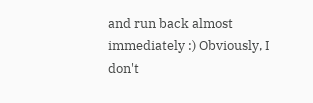and run back almost immediately :) Obviously, I don't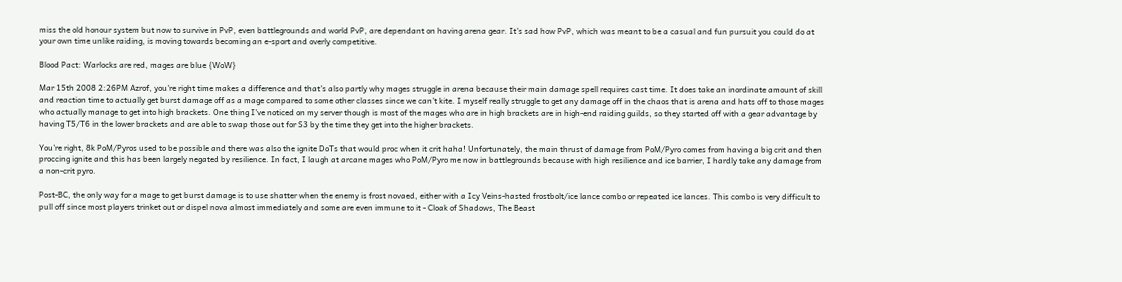miss the old honour system but now to survive in PvP, even battlegrounds and world PvP, are dependant on having arena gear. It's sad how PvP, which was meant to be a casual and fun pursuit you could do at your own time unlike raiding, is moving towards becoming an e-sport and overly competitive.

Blood Pact: Warlocks are red, mages are blue {WoW}

Mar 15th 2008 2:26PM Azrof, you're right time makes a difference and that's also partly why mages struggle in arena because their main damage spell requires cast time. It does take an inordinate amount of skill and reaction time to actually get burst damage off as a mage compared to some other classes since we can't kite. I myself really struggle to get any damage off in the chaos that is arena and hats off to those mages who actually manage to get into high brackets. One thing I've noticed on my server though is most of the mages who are in high brackets are in high-end raiding guilds, so they started off with a gear advantage by having T5/T6 in the lower brackets and are able to swap those out for S3 by the time they get into the higher brackets.

You're right, 8k PoM/Pyros used to be possible and there was also the ignite DoTs that would proc when it crit haha! Unfortunately, the main thrust of damage from PoM/Pyro comes from having a big crit and then proccing ignite and this has been largely negated by resilience. In fact, I laugh at arcane mages who PoM/Pyro me now in battlegrounds because with high resilience and ice barrier, I hardly take any damage from a non-crit pyro.

Post-BC, the only way for a mage to get burst damage is to use shatter when the enemy is frost novaed, either with a Icy Veins-hasted frostbolt/ice lance combo or repeated ice lances. This combo is very difficult to pull off since most players trinket out or dispel nova almost immediately and some are even immune to it - Cloak of Shadows, The Beast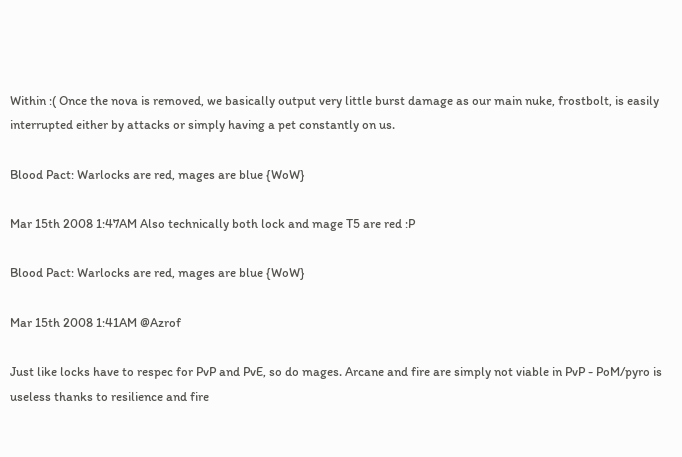Within :( Once the nova is removed, we basically output very little burst damage as our main nuke, frostbolt, is easily interrupted either by attacks or simply having a pet constantly on us.

Blood Pact: Warlocks are red, mages are blue {WoW}

Mar 15th 2008 1:47AM Also technically both lock and mage T5 are red :P

Blood Pact: Warlocks are red, mages are blue {WoW}

Mar 15th 2008 1:41AM @Azrof

Just like locks have to respec for PvP and PvE, so do mages. Arcane and fire are simply not viable in PvP - PoM/pyro is useless thanks to resilience and fire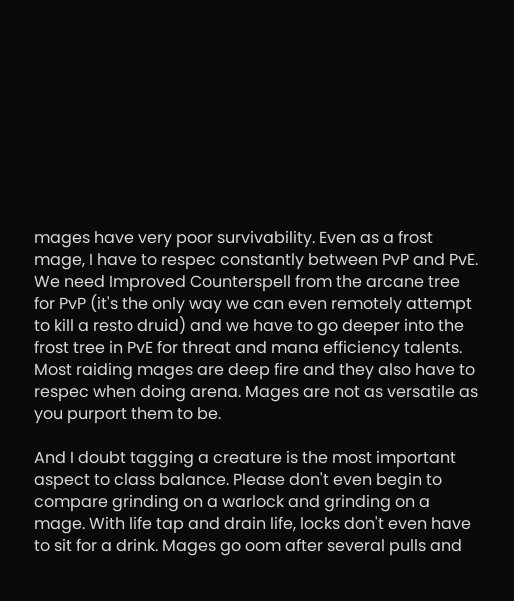mages have very poor survivability. Even as a frost mage, I have to respec constantly between PvP and PvE. We need Improved Counterspell from the arcane tree for PvP (it's the only way we can even remotely attempt to kill a resto druid) and we have to go deeper into the frost tree in PvE for threat and mana efficiency talents. Most raiding mages are deep fire and they also have to respec when doing arena. Mages are not as versatile as you purport them to be.

And I doubt tagging a creature is the most important aspect to class balance. Please don't even begin to compare grinding on a warlock and grinding on a mage. With life tap and drain life, locks don't even have to sit for a drink. Mages go oom after several pulls and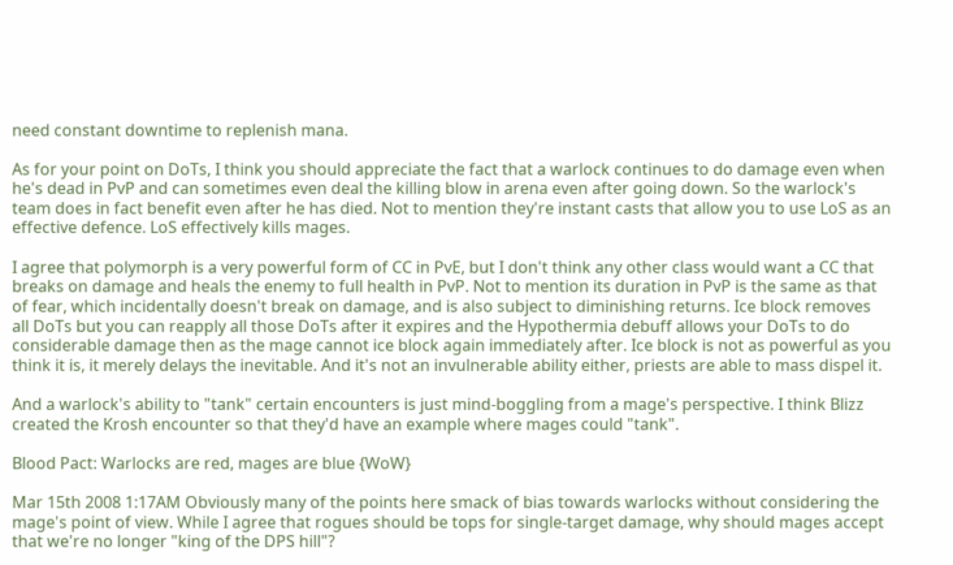need constant downtime to replenish mana.

As for your point on DoTs, I think you should appreciate the fact that a warlock continues to do damage even when he's dead in PvP and can sometimes even deal the killing blow in arena even after going down. So the warlock's team does in fact benefit even after he has died. Not to mention they're instant casts that allow you to use LoS as an effective defence. LoS effectively kills mages.

I agree that polymorph is a very powerful form of CC in PvE, but I don't think any other class would want a CC that breaks on damage and heals the enemy to full health in PvP. Not to mention its duration in PvP is the same as that of fear, which incidentally doesn't break on damage, and is also subject to diminishing returns. Ice block removes all DoTs but you can reapply all those DoTs after it expires and the Hypothermia debuff allows your DoTs to do considerable damage then as the mage cannot ice block again immediately after. Ice block is not as powerful as you think it is, it merely delays the inevitable. And it's not an invulnerable ability either, priests are able to mass dispel it.

And a warlock's ability to "tank" certain encounters is just mind-boggling from a mage's perspective. I think Blizz created the Krosh encounter so that they'd have an example where mages could "tank".

Blood Pact: Warlocks are red, mages are blue {WoW}

Mar 15th 2008 1:17AM Obviously many of the points here smack of bias towards warlocks without considering the mage's point of view. While I agree that rogues should be tops for single-target damage, why should mages accept that we're no longer "king of the DPS hill"?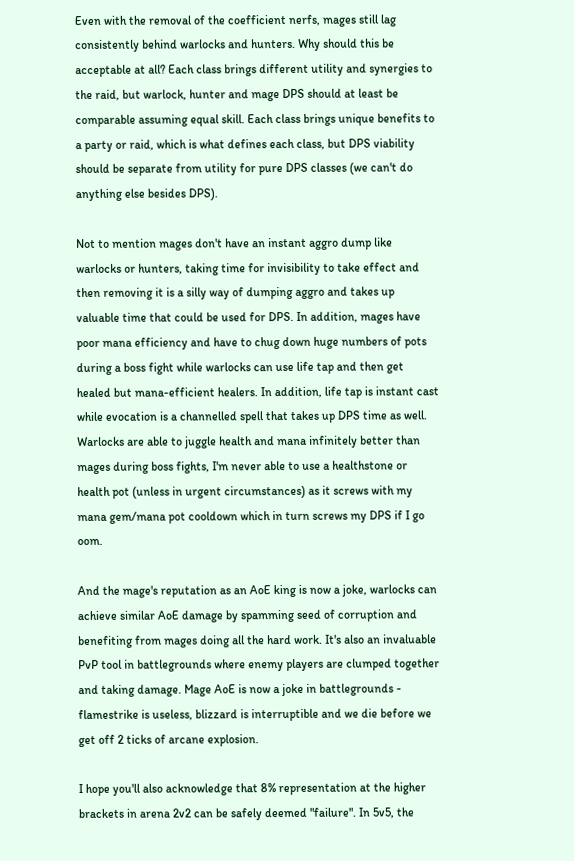Even with the removal of the coefficient nerfs, mages still lag consistently behind warlocks and hunters. Why should this be acceptable at all? Each class brings different utility and synergies to the raid, but warlock, hunter and mage DPS should at least be comparable assuming equal skill. Each class brings unique benefits to a party or raid, which is what defines each class, but DPS viability should be separate from utility for pure DPS classes (we can't do anything else besides DPS).

Not to mention mages don't have an instant aggro dump like warlocks or hunters, taking time for invisibility to take effect and then removing it is a silly way of dumping aggro and takes up valuable time that could be used for DPS. In addition, mages have poor mana efficiency and have to chug down huge numbers of pots during a boss fight while warlocks can use life tap and then get healed but mana-efficient healers. In addition, life tap is instant cast while evocation is a channelled spell that takes up DPS time as well. Warlocks are able to juggle health and mana infinitely better than mages during boss fights, I'm never able to use a healthstone or health pot (unless in urgent circumstances) as it screws with my mana gem/mana pot cooldown which in turn screws my DPS if I go oom.

And the mage's reputation as an AoE king is now a joke, warlocks can achieve similar AoE damage by spamming seed of corruption and benefiting from mages doing all the hard work. It's also an invaluable PvP tool in battlegrounds where enemy players are clumped together and taking damage. Mage AoE is now a joke in battlegrounds - flamestrike is useless, blizzard is interruptible and we die before we get off 2 ticks of arcane explosion.

I hope you'll also acknowledge that 8% representation at the higher brackets in arena 2v2 can be safely deemed "failure". In 5v5, the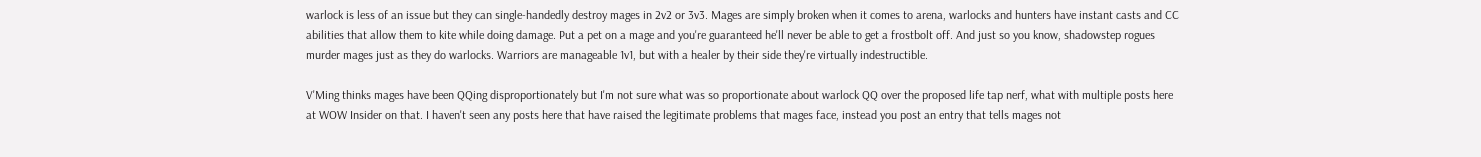warlock is less of an issue but they can single-handedly destroy mages in 2v2 or 3v3. Mages are simply broken when it comes to arena, warlocks and hunters have instant casts and CC abilities that allow them to kite while doing damage. Put a pet on a mage and you're guaranteed he'll never be able to get a frostbolt off. And just so you know, shadowstep rogues murder mages just as they do warlocks. Warriors are manageable 1v1, but with a healer by their side they're virtually indestructible.

V'Ming thinks mages have been QQing disproportionately but I'm not sure what was so proportionate about warlock QQ over the proposed life tap nerf, what with multiple posts here at WOW Insider on that. I haven't seen any posts here that have raised the legitimate problems that mages face, instead you post an entry that tells mages not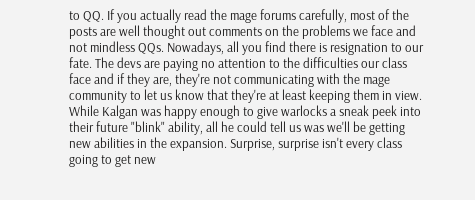to QQ. If you actually read the mage forums carefully, most of the posts are well thought out comments on the problems we face and not mindless QQs. Nowadays, all you find there is resignation to our fate. The devs are paying no attention to the difficulties our class face and if they are, they're not communicating with the mage community to let us know that they're at least keeping them in view. While Kalgan was happy enough to give warlocks a sneak peek into their future "blink" ability, all he could tell us was we'll be getting new abilities in the expansion. Surprise, surprise isn't every class going to get new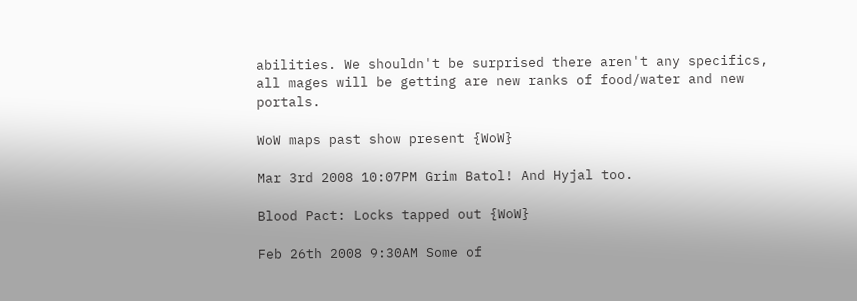abilities. We shouldn't be surprised there aren't any specifics, all mages will be getting are new ranks of food/water and new portals.

WoW maps past show present {WoW}

Mar 3rd 2008 10:07PM Grim Batol! And Hyjal too.

Blood Pact: Locks tapped out {WoW}

Feb 26th 2008 9:30AM Some of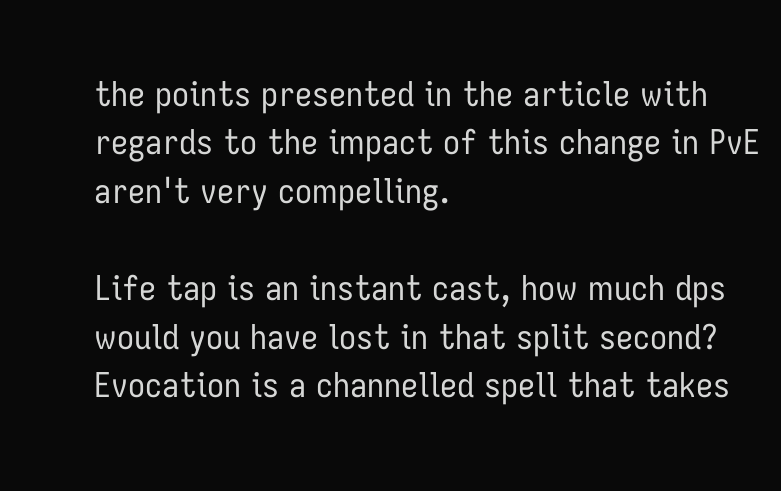the points presented in the article with regards to the impact of this change in PvE aren't very compelling.

Life tap is an instant cast, how much dps would you have lost in that split second? Evocation is a channelled spell that takes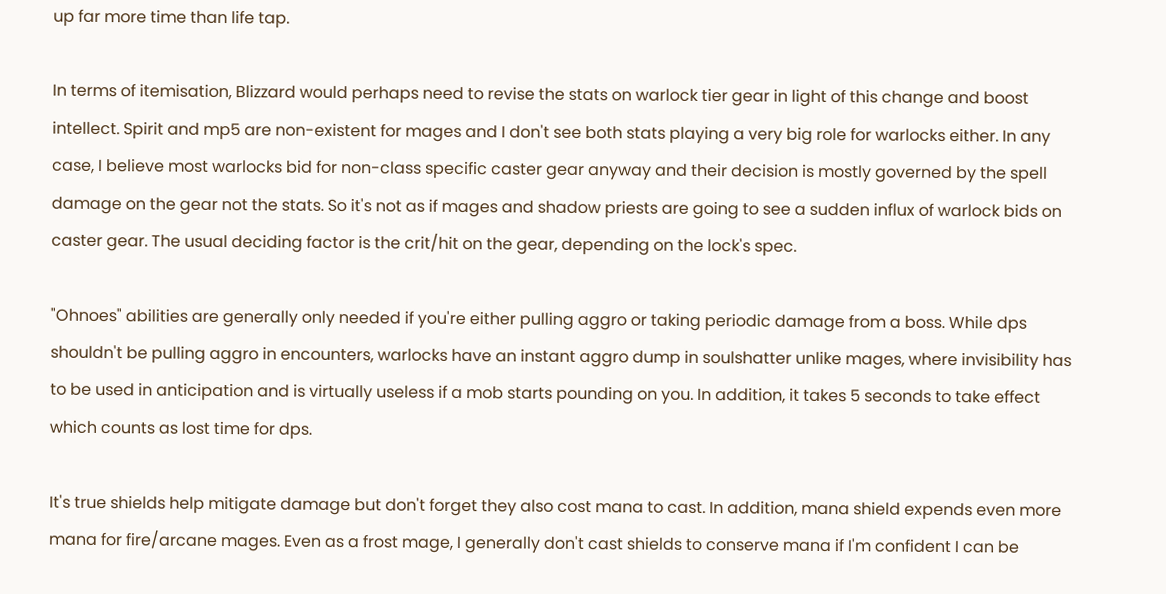up far more time than life tap.

In terms of itemisation, Blizzard would perhaps need to revise the stats on warlock tier gear in light of this change and boost intellect. Spirit and mp5 are non-existent for mages and I don't see both stats playing a very big role for warlocks either. In any case, I believe most warlocks bid for non-class specific caster gear anyway and their decision is mostly governed by the spell damage on the gear not the stats. So it's not as if mages and shadow priests are going to see a sudden influx of warlock bids on caster gear. The usual deciding factor is the crit/hit on the gear, depending on the lock's spec.

"Ohnoes" abilities are generally only needed if you're either pulling aggro or taking periodic damage from a boss. While dps shouldn't be pulling aggro in encounters, warlocks have an instant aggro dump in soulshatter unlike mages, where invisibility has to be used in anticipation and is virtually useless if a mob starts pounding on you. In addition, it takes 5 seconds to take effect which counts as lost time for dps.

It's true shields help mitigate damage but don't forget they also cost mana to cast. In addition, mana shield expends even more mana for fire/arcane mages. Even as a frost mage, I generally don't cast shields to conserve mana if I'm confident I can be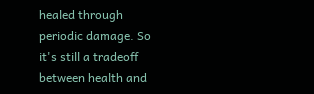healed through periodic damage. So it's still a tradeoff between health and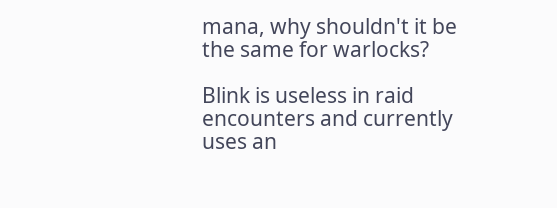mana, why shouldn't it be the same for warlocks?

Blink is useless in raid encounters and currently uses an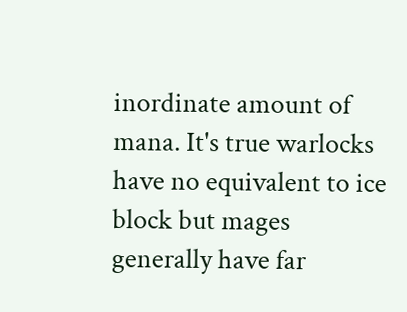inordinate amount of mana. It's true warlocks have no equivalent to ice block but mages generally have far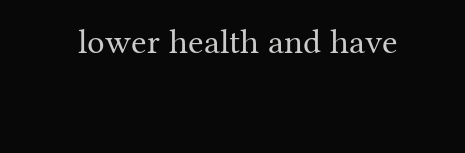lower health and have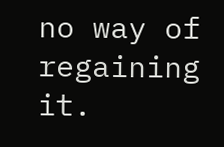no way of regaining it.